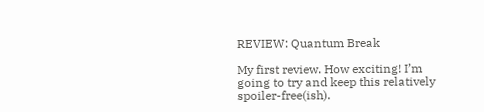REVIEW: Quantum Break

My first review. How exciting! I’m going to try and keep this relatively spoiler-free(ish).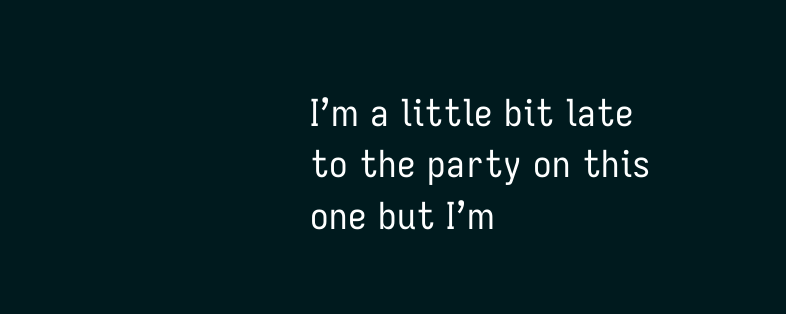I’m a little bit late to the party on this one but I’m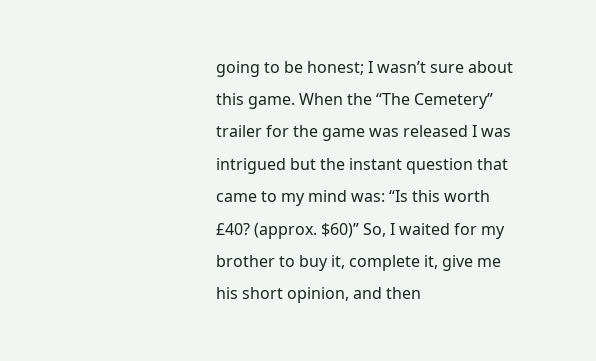going to be honest; I wasn’t sure about this game. When the “The Cemetery” trailer for the game was released I was intrigued but the instant question that came to my mind was: “Is this worth £40? (approx. $60)” So, I waited for my brother to buy it, complete it, give me his short opinion, and then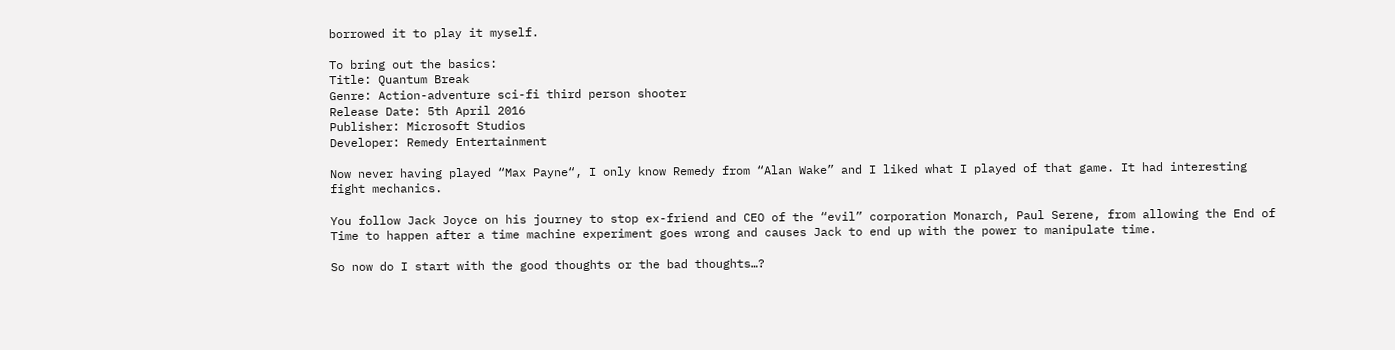borrowed it to play it myself.

To bring out the basics:
Title: Quantum Break
Genre: Action-adventure sci-fi third person shooter
Release Date: 5th April 2016
Publisher: Microsoft Studios
Developer: Remedy Entertainment

Now never having played “Max Payne“, I only know Remedy from “Alan Wake” and I liked what I played of that game. It had interesting fight mechanics.

You follow Jack Joyce on his journey to stop ex-friend and CEO of the “evil” corporation Monarch, Paul Serene, from allowing the End of Time to happen after a time machine experiment goes wrong and causes Jack to end up with the power to manipulate time.

So now do I start with the good thoughts or the bad thoughts…?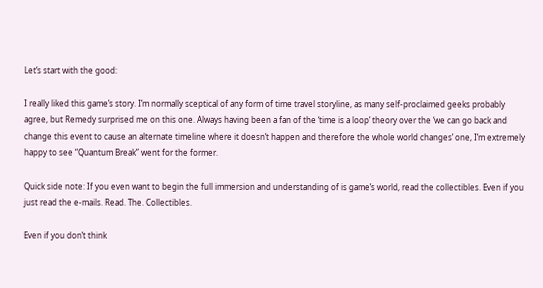Let’s start with the good:

I really liked this game’s story. I’m normally sceptical of any form of time travel storyline, as many self-proclaimed geeks probably agree, but Remedy surprised me on this one. Always having been a fan of the ‘time is a loop’ theory over the ‘we can go back and change this event to cause an alternate timeline where it doesn’t happen and therefore the whole world changes’ one, I’m extremely happy to see “Quantum Break” went for the former.

Quick side note: If you even want to begin the full immersion and understanding of is game’s world, read the collectibles. Even if you just read the e-mails. Read. The. Collectibles.

Even if you don’t think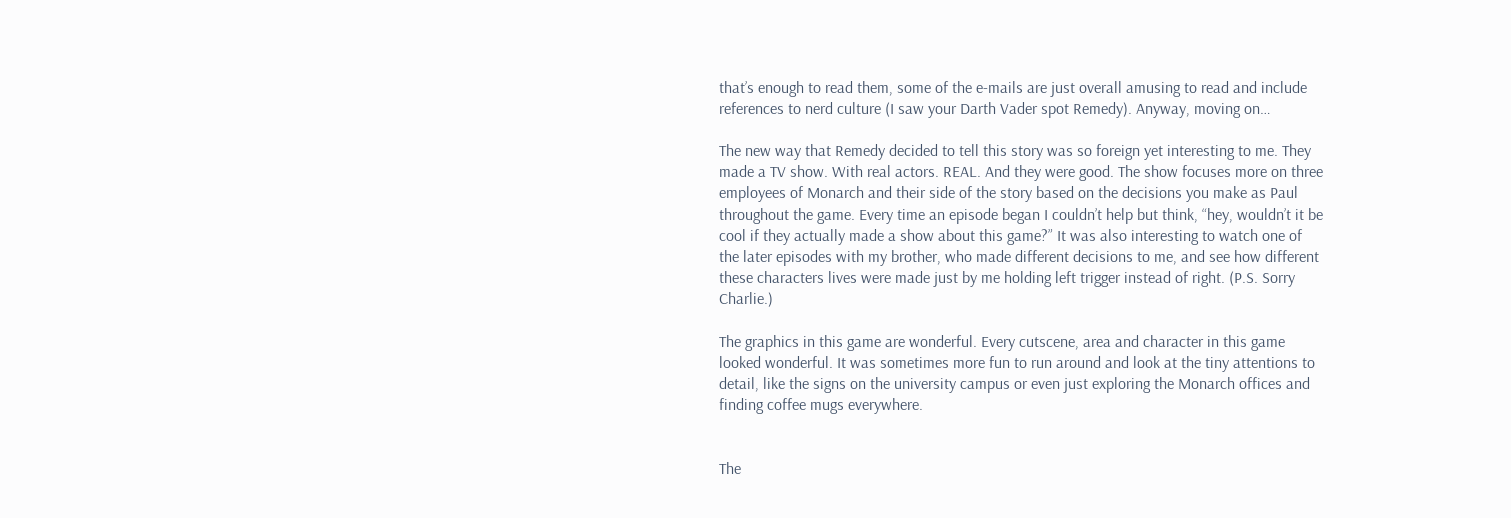that’s enough to read them, some of the e-mails are just overall amusing to read and include references to nerd culture (I saw your Darth Vader spot Remedy). Anyway, moving on…

The new way that Remedy decided to tell this story was so foreign yet interesting to me. They made a TV show. With real actors. REAL. And they were good. The show focuses more on three employees of Monarch and their side of the story based on the decisions you make as Paul throughout the game. Every time an episode began I couldn’t help but think, “hey, wouldn’t it be cool if they actually made a show about this game?” It was also interesting to watch one of the later episodes with my brother, who made different decisions to me, and see how different these characters lives were made just by me holding left trigger instead of right. (P.S. Sorry Charlie.)

The graphics in this game are wonderful. Every cutscene, area and character in this game looked wonderful. It was sometimes more fun to run around and look at the tiny attentions to detail, like the signs on the university campus or even just exploring the Monarch offices and finding coffee mugs everywhere.


The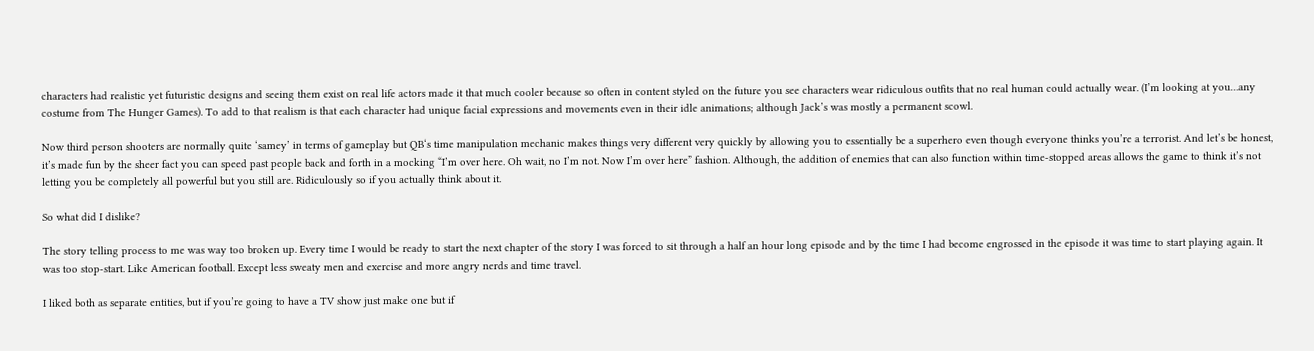characters had realistic yet futuristic designs and seeing them exist on real life actors made it that much cooler because so often in content styled on the future you see characters wear ridiculous outfits that no real human could actually wear. (I’m looking at you…any costume from The Hunger Games). To add to that realism is that each character had unique facial expressions and movements even in their idle animations; although Jack’s was mostly a permanent scowl.

Now third person shooters are normally quite ‘samey’ in terms of gameplay but QB‘s time manipulation mechanic makes things very different very quickly by allowing you to essentially be a superhero even though everyone thinks you’re a terrorist. And let’s be honest, it’s made fun by the sheer fact you can speed past people back and forth in a mocking “I’m over here. Oh wait, no I’m not. Now I’m over here” fashion. Although, the addition of enemies that can also function within time-stopped areas allows the game to think it’s not letting you be completely all powerful but you still are. Ridiculously so if you actually think about it.

So what did I dislike?

The story telling process to me was way too broken up. Every time I would be ready to start the next chapter of the story I was forced to sit through a half an hour long episode and by the time I had become engrossed in the episode it was time to start playing again. It was too stop-start. Like American football. Except less sweaty men and exercise and more angry nerds and time travel.

I liked both as separate entities, but if you’re going to have a TV show just make one but if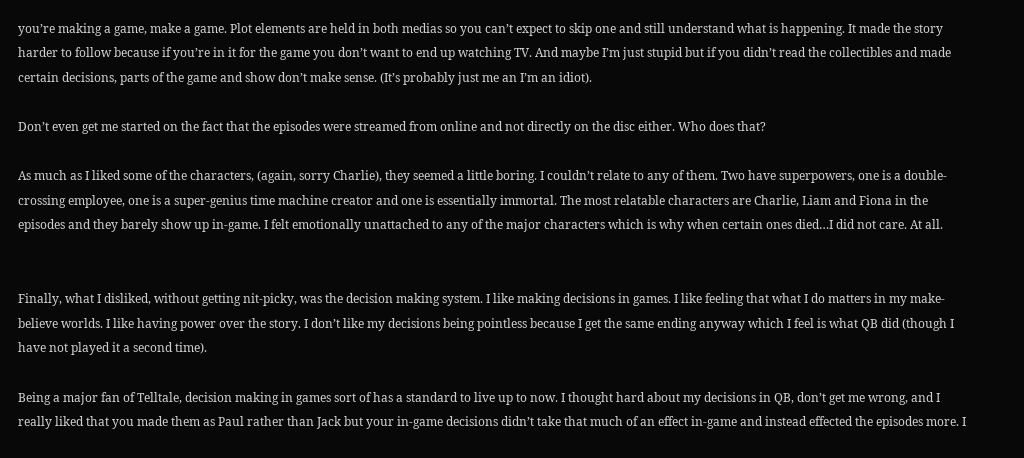you’re making a game, make a game. Plot elements are held in both medias so you can’t expect to skip one and still understand what is happening. It made the story harder to follow because if you’re in it for the game you don’t want to end up watching TV. And maybe I’m just stupid but if you didn’t read the collectibles and made certain decisions, parts of the game and show don’t make sense. (It’s probably just me an I’m an idiot).

Don’t even get me started on the fact that the episodes were streamed from online and not directly on the disc either. Who does that?

As much as I liked some of the characters, (again, sorry Charlie), they seemed a little boring. I couldn’t relate to any of them. Two have superpowers, one is a double-crossing employee, one is a super-genius time machine creator and one is essentially immortal. The most relatable characters are Charlie, Liam and Fiona in the episodes and they barely show up in-game. I felt emotionally unattached to any of the major characters which is why when certain ones died…I did not care. At all.


Finally, what I disliked, without getting nit-picky, was the decision making system. I like making decisions in games. I like feeling that what I do matters in my make-believe worlds. I like having power over the story. I don’t like my decisions being pointless because I get the same ending anyway which I feel is what QB did (though I have not played it a second time).

Being a major fan of Telltale, decision making in games sort of has a standard to live up to now. I thought hard about my decisions in QB, don’t get me wrong, and I really liked that you made them as Paul rather than Jack but your in-game decisions didn’t take that much of an effect in-game and instead effected the episodes more. I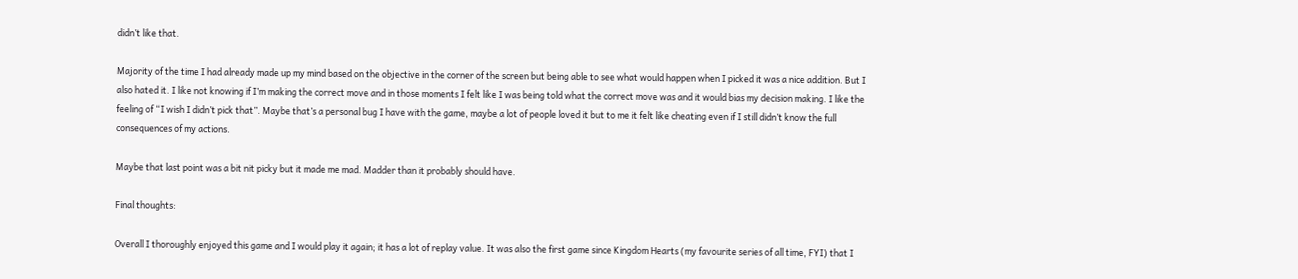didn’t like that.

Majority of the time I had already made up my mind based on the objective in the corner of the screen but being able to see what would happen when I picked it was a nice addition. But I also hated it. I like not knowing if I’m making the correct move and in those moments I felt like I was being told what the correct move was and it would bias my decision making. I like the feeling of “I wish I didn’t pick that”. Maybe that’s a personal bug I have with the game, maybe a lot of people loved it but to me it felt like cheating even if I still didn’t know the full consequences of my actions.

Maybe that last point was a bit nit picky but it made me mad. Madder than it probably should have.

Final thoughts:

Overall I thoroughly enjoyed this game and I would play it again; it has a lot of replay value. It was also the first game since Kingdom Hearts (my favourite series of all time, FYI) that I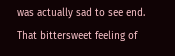was actually sad to see end. That bittersweet feeling of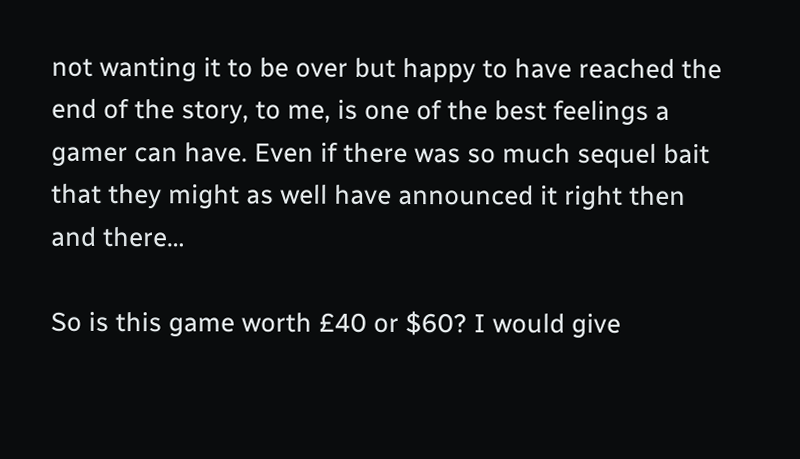not wanting it to be over but happy to have reached the end of the story, to me, is one of the best feelings a gamer can have. Even if there was so much sequel bait that they might as well have announced it right then and there…

So is this game worth £40 or $60? I would give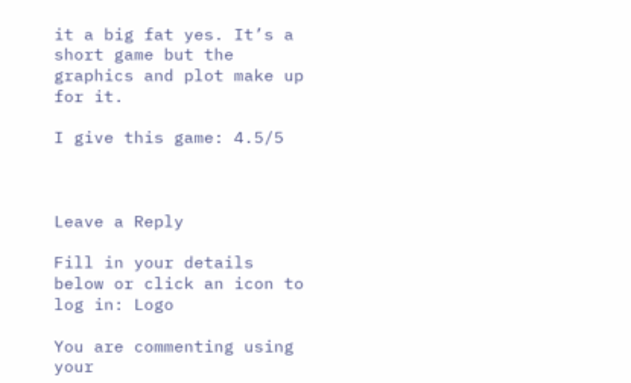it a big fat yes. It’s a short game but the graphics and plot make up for it.

I give this game: 4.5/5



Leave a Reply

Fill in your details below or click an icon to log in: Logo

You are commenting using your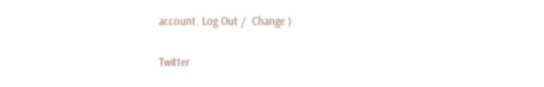account. Log Out /  Change )

Twitter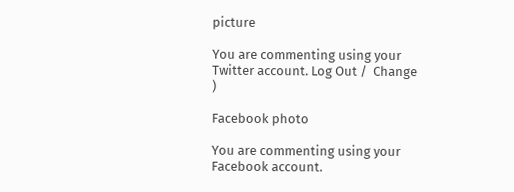picture

You are commenting using your Twitter account. Log Out /  Change )

Facebook photo

You are commenting using your Facebook account.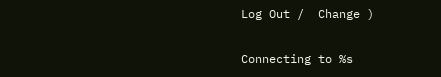Log Out /  Change )

Connecting to %s